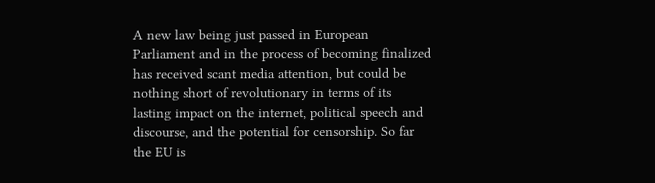A new law being just passed in European Parliament and in the process of becoming finalized has received scant media attention, but could be nothing short of revolutionary in terms of its lasting impact on the internet, political speech and discourse, and the potential for censorship. So far the EU is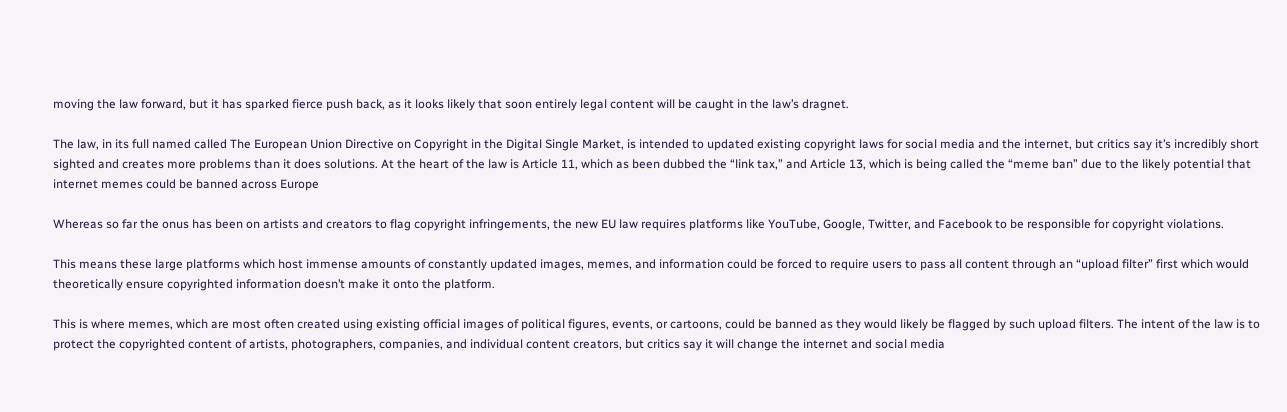moving the law forward, but it has sparked fierce push back, as it looks likely that soon entirely legal content will be caught in the law’s dragnet.

The law, in its full named called The European Union Directive on Copyright in the Digital Single Market, is intended to updated existing copyright laws for social media and the internet, but critics say it’s incredibly short sighted and creates more problems than it does solutions. At the heart of the law is Article 11, which as been dubbed the “link tax,” and Article 13, which is being called the “meme ban” due to the likely potential that internet memes could be banned across Europe

Whereas so far the onus has been on artists and creators to flag copyright infringements, the new EU law requires platforms like YouTube, Google, Twitter, and Facebook to be responsible for copyright violations.

This means these large platforms which host immense amounts of constantly updated images, memes, and information could be forced to require users to pass all content through an “upload filter” first which would theoretically ensure copyrighted information doesn’t make it onto the platform.

This is where memes, which are most often created using existing official images of political figures, events, or cartoons, could be banned as they would likely be flagged by such upload filters. The intent of the law is to protect the copyrighted content of artists, photographers, companies, and individual content creators, but critics say it will change the internet and social media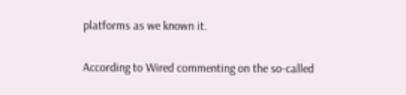platforms as we known it.

According to Wired commenting on the so-called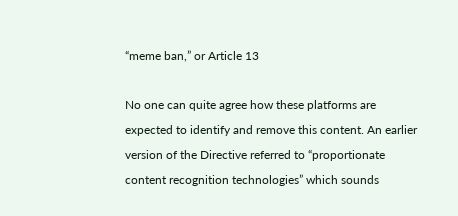“meme ban,” or Article 13

No one can quite agree how these platforms are expected to identify and remove this content. An earlier version of the Directive referred to “proportionate content recognition technologies” which sounds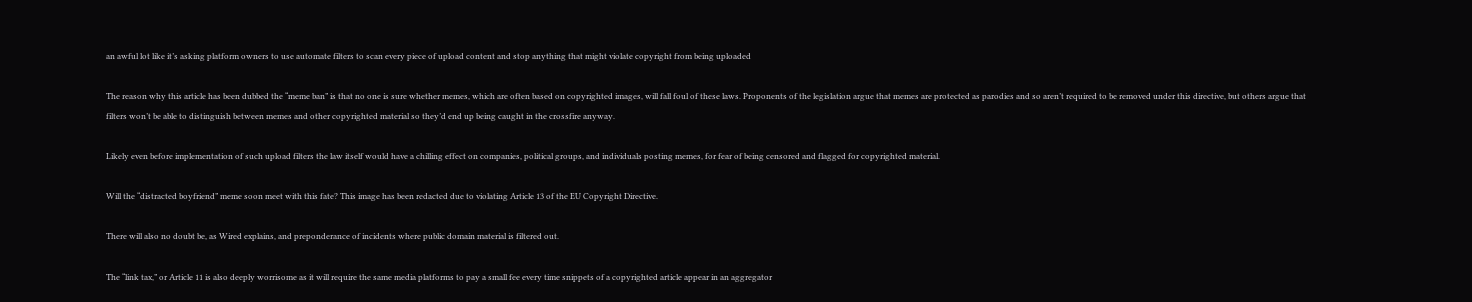an awful lot like it’s asking platform owners to use automate filters to scan every piece of upload content and stop anything that might violate copyright from being uploaded

The reason why this article has been dubbed the “meme ban” is that no one is sure whether memes, which are often based on copyrighted images, will fall foul of these laws. Proponents of the legislation argue that memes are protected as parodies and so aren’t required to be removed under this directive, but others argue that filters won’t be able to distinguish between memes and other copyrighted material so they’d end up being caught in the crossfire anyway.

Likely even before implementation of such upload filters the law itself would have a chilling effect on companies, political groups, and individuals posting memes, for fear of being censored and flagged for copyrighted material.

Will the “distracted boyfriend” meme soon meet with this fate? This image has been redacted due to violating Article 13 of the EU Copyright Directive.

There will also no doubt be, as Wired explains, and preponderance of incidents where public domain material is filtered out.

The “link tax,” or Article 11 is also deeply worrisome as it will require the same media platforms to pay a small fee every time snippets of a copyrighted article appear in an aggregator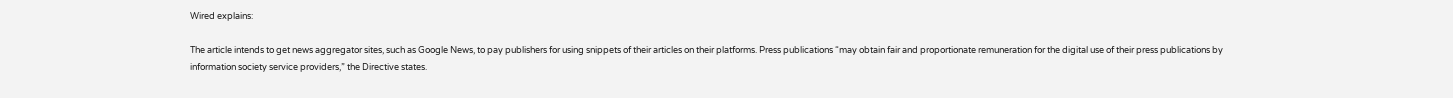Wired explains:

The article intends to get news aggregator sites, such as Google News, to pay publishers for using snippets of their articles on their platforms. Press publications “may obtain fair and proportionate remuneration for the digital use of their press publications by information society service providers,” the Directive states.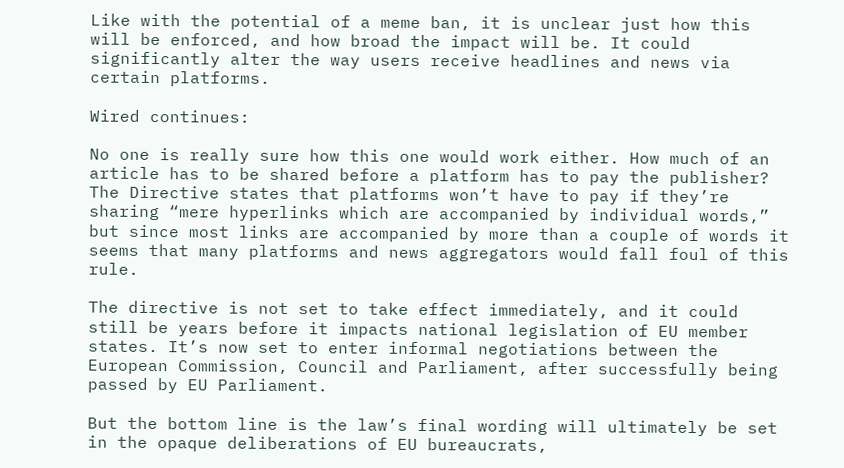Like with the potential of a meme ban, it is unclear just how this will be enforced, and how broad the impact will be. It could significantly alter the way users receive headlines and news via certain platforms.

Wired continues:

No one is really sure how this one would work either. How much of an article has to be shared before a platform has to pay the publisher? The Directive states that platforms won’t have to pay if they’re sharing “mere hyperlinks which are accompanied by individual words,” but since most links are accompanied by more than a couple of words it seems that many platforms and news aggregators would fall foul of this rule.

The directive is not set to take effect immediately, and it could still be years before it impacts national legislation of EU member states. It’s now set to enter informal negotiations between the European Commission, Council and Parliament, after successfully being passed by EU Parliament.

But the bottom line is the law’s final wording will ultimately be set in the opaque deliberations of EU bureaucrats,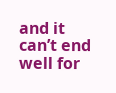and it can’t end well for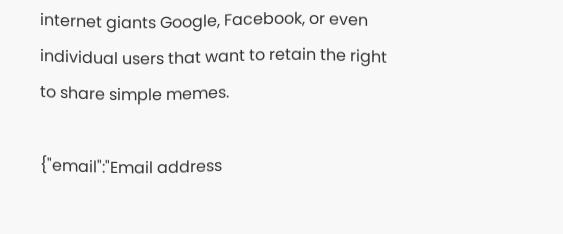internet giants Google, Facebook, or even individual users that want to retain the right to share simple memes.

{"email":"Email address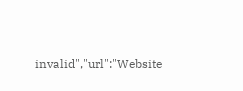invalid","url":"Website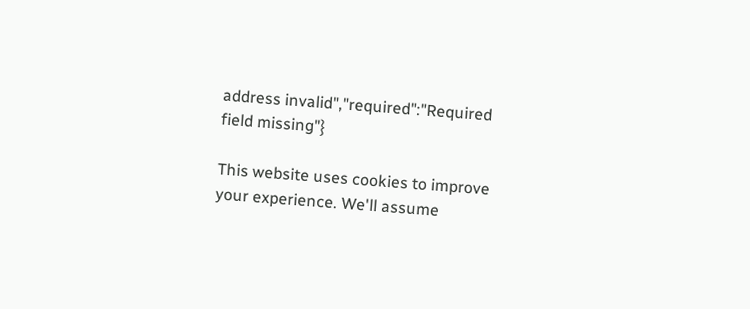address invalid","required":"Required field missing"}

This website uses cookies to improve your experience. We'll assume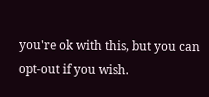you're ok with this, but you can opt-out if you wish.